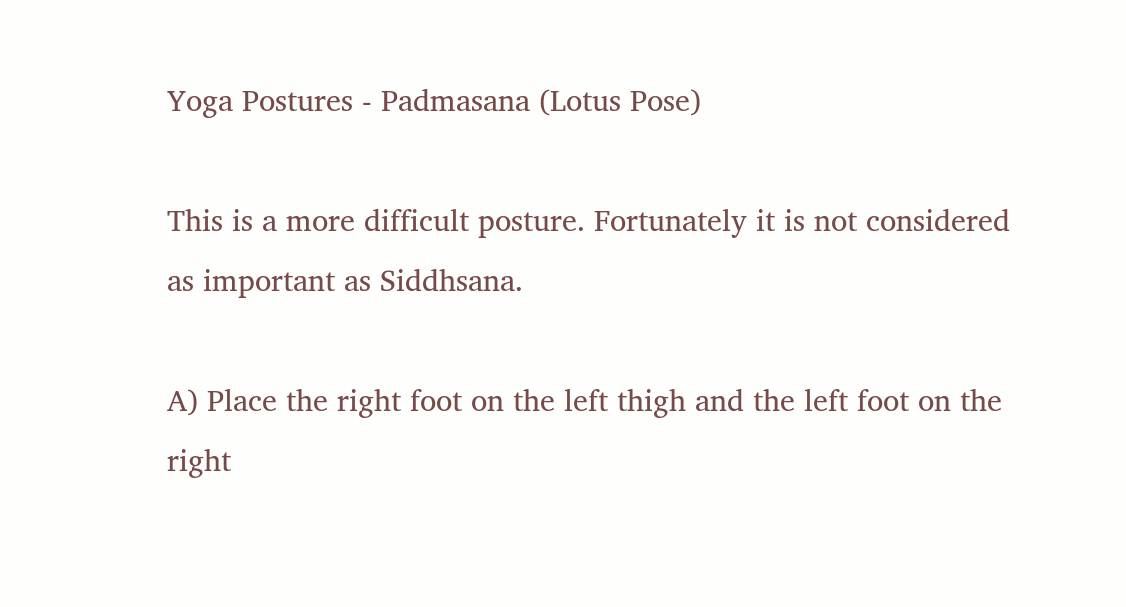Yoga Postures - Padmasana (Lotus Pose)

This is a more difficult posture. Fortunately it is not considered as important as Siddhsana.

A) Place the right foot on the left thigh and the left foot on the right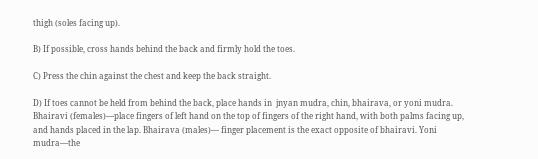thigh (soles facing up).

B) If possible, cross hands behind the back and firmly hold the toes.

C) Press the chin against the chest and keep the back straight.

D) If toes cannot be held from behind the back, place hands in  jnyan mudra, chin, bhairava, or yoni mudra. Bhairavi (females)—place fingers of left hand on the top of fingers of the right hand, with both palms facing up, and hands placed in the lap. Bhairava (males)— finger placement is the exact opposite of bhairavi. Yoni mudra—the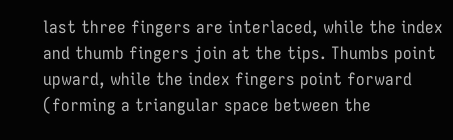last three fingers are interlaced, while the index and thumb fingers join at the tips. Thumbs point upward, while the index fingers point forward (forming a triangular space between the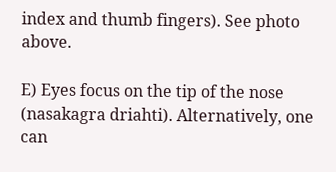index and thumb fingers). See photo above.

E) Eyes focus on the tip of the nose (nasakagra driahti). Alternatively, one can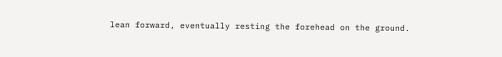lean forward, eventually resting the forehead on the ground.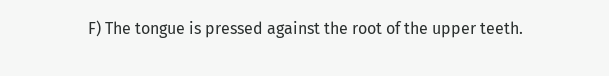F) The tongue is pressed against the root of the upper teeth.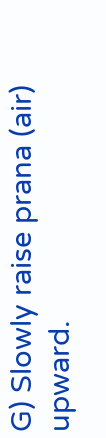G) Slowly raise prana (air) upward.